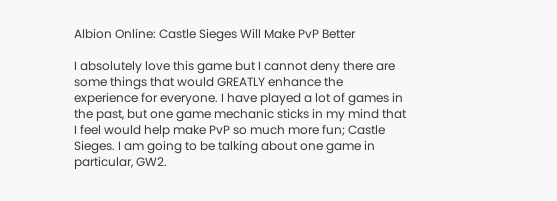Albion Online: Castle Sieges Will Make PvP Better

I absolutely love this game but I cannot deny there are some things that would GREATLY enhance the experience for everyone. I have played a lot of games in the past, but one game mechanic sticks in my mind that I feel would help make PvP so much more fun; Castle Sieges. I am going to be talking about one game in particular, GW2.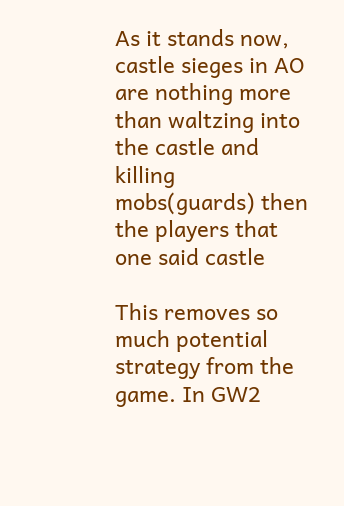As it stands now, castle sieges in AO are nothing more than waltzing into the castle and killing mobs(guards) then the players that one said castle

This removes so much potential strategy from the game. In GW2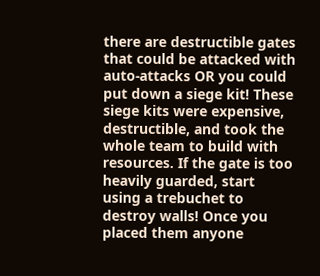there are destructible gates that could be attacked with auto-attacks OR you could put down a siege kit! These siege kits were expensive, destructible, and took the whole team to build with resources. If the gate is too heavily guarded, start using a trebuchet to destroy walls! Once you placed them anyone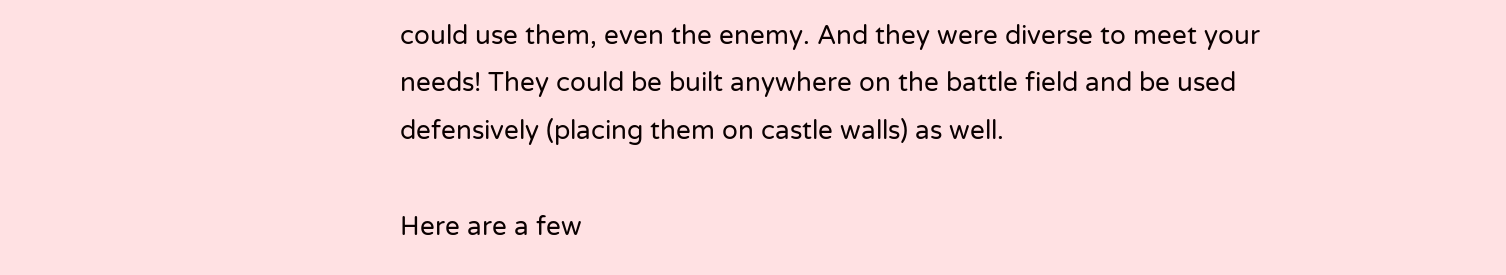could use them, even the enemy. And they were diverse to meet your needs! They could be built anywhere on the battle field and be used defensively (placing them on castle walls) as well.

Here are a few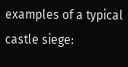examples of a typical castle siege: